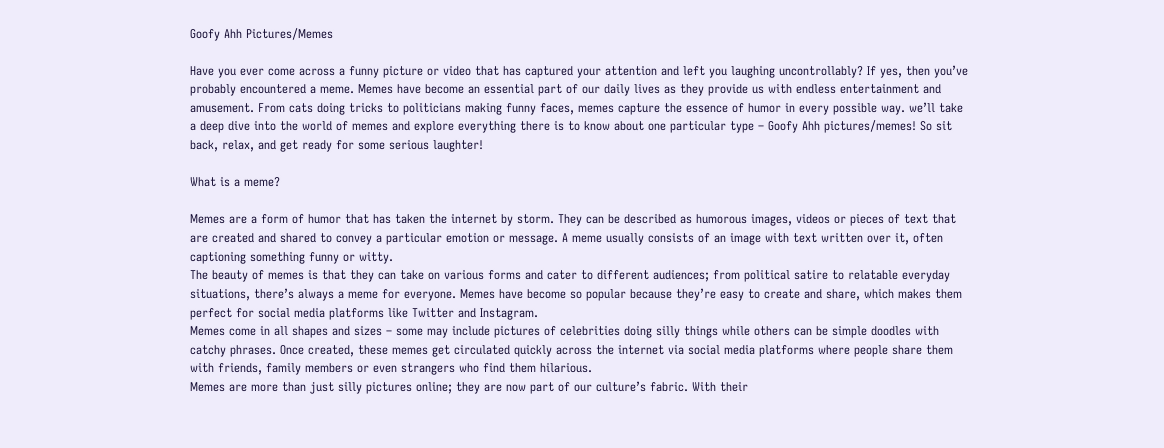Goofy Ahh Pictures/Memes

Have you ever come across a funny picture or video that has captured your attention and left you laughing uncontrollably? If yes, then you’ve probably encountered a meme. Memes have become an essential part of our daily lives as they provide us with endless entertainment and amusement. From cats doing tricks to politicians making funny faces, memes capture the essence of humor in every possible way. we’ll take a deep dive into the world of memes and explore everything there is to know about one particular type – Goofy Ahh pictures/memes! So sit back, relax, and get ready for some serious laughter!

What is a meme?

Memes are a form of humor that has taken the internet by storm. They can be described as humorous images, videos or pieces of text that are created and shared to convey a particular emotion or message. A meme usually consists of an image with text written over it, often captioning something funny or witty.
The beauty of memes is that they can take on various forms and cater to different audiences; from political satire to relatable everyday situations, there’s always a meme for everyone. Memes have become so popular because they’re easy to create and share, which makes them perfect for social media platforms like Twitter and Instagram.
Memes come in all shapes and sizes – some may include pictures of celebrities doing silly things while others can be simple doodles with catchy phrases. Once created, these memes get circulated quickly across the internet via social media platforms where people share them with friends, family members or even strangers who find them hilarious.
Memes are more than just silly pictures online; they are now part of our culture’s fabric. With their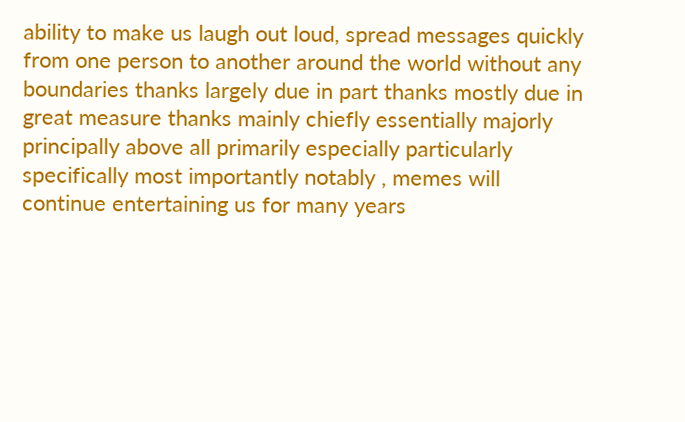ability to make us laugh out loud, spread messages quickly from one person to another around the world without any boundaries thanks largely due in part thanks mostly due in great measure thanks mainly chiefly essentially majorly principally above all primarily especially particularly specifically most importantly notably , memes will continue entertaining us for many years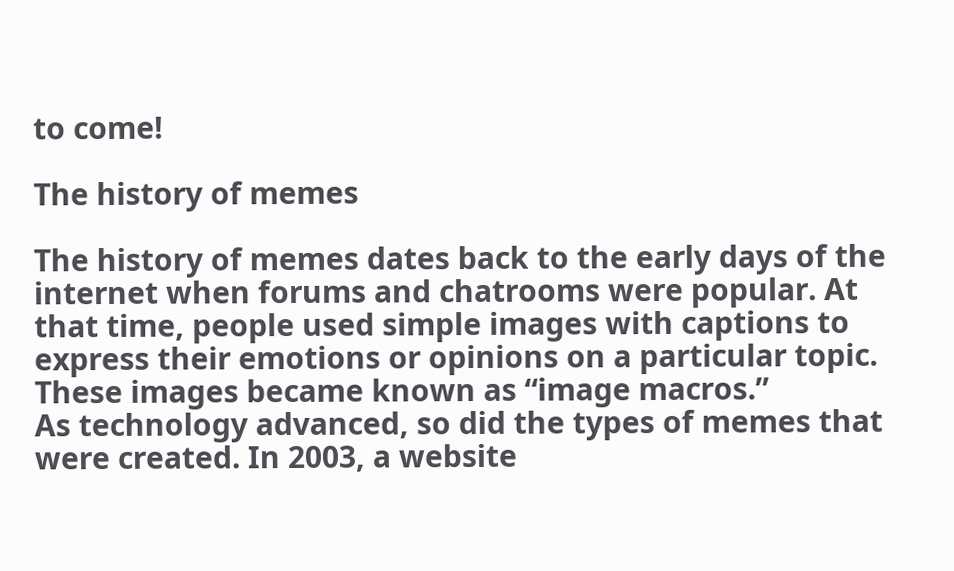to come!

The history of memes

The history of memes dates back to the early days of the internet when forums and chatrooms were popular. At that time, people used simple images with captions to express their emotions or opinions on a particular topic. These images became known as “image macros.”
As technology advanced, so did the types of memes that were created. In 2003, a website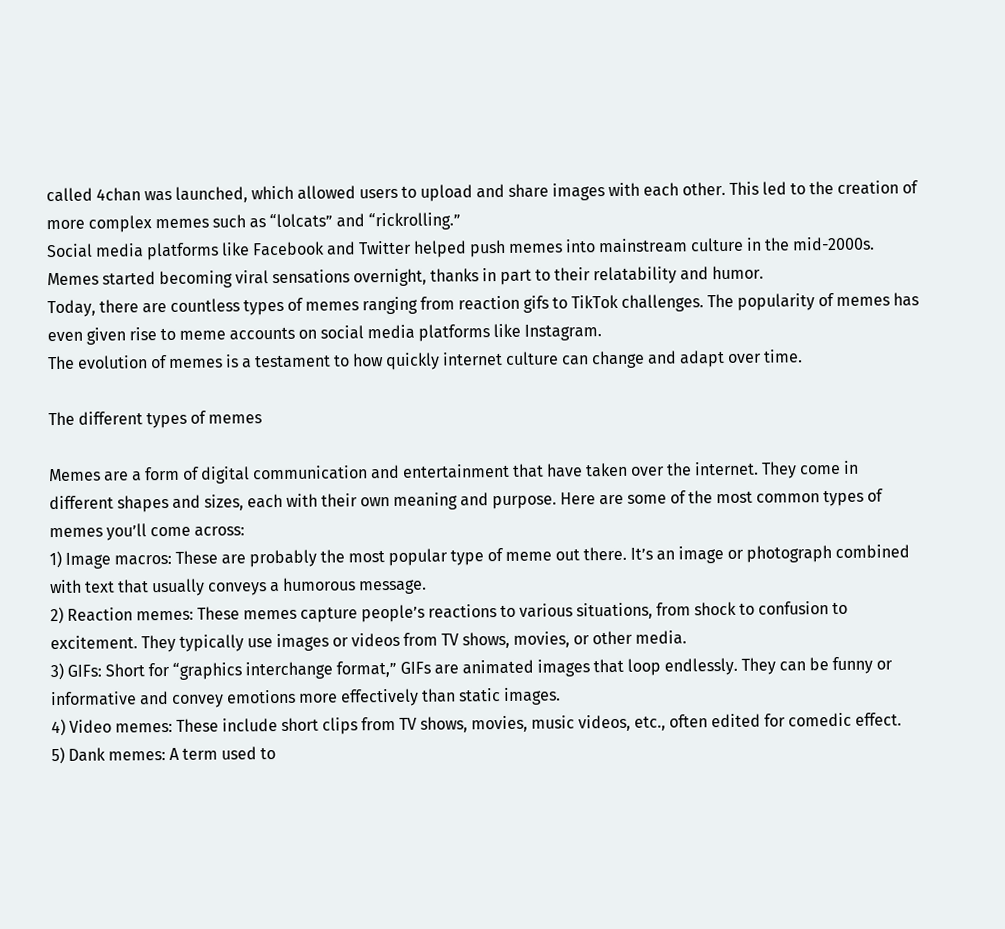called 4chan was launched, which allowed users to upload and share images with each other. This led to the creation of more complex memes such as “lolcats” and “rickrolling.”
Social media platforms like Facebook and Twitter helped push memes into mainstream culture in the mid-2000s. Memes started becoming viral sensations overnight, thanks in part to their relatability and humor.
Today, there are countless types of memes ranging from reaction gifs to TikTok challenges. The popularity of memes has even given rise to meme accounts on social media platforms like Instagram.
The evolution of memes is a testament to how quickly internet culture can change and adapt over time.

The different types of memes

Memes are a form of digital communication and entertainment that have taken over the internet. They come in different shapes and sizes, each with their own meaning and purpose. Here are some of the most common types of memes you’ll come across:
1) Image macros: These are probably the most popular type of meme out there. It’s an image or photograph combined with text that usually conveys a humorous message.
2) Reaction memes: These memes capture people’s reactions to various situations, from shock to confusion to excitement. They typically use images or videos from TV shows, movies, or other media.
3) GIFs: Short for “graphics interchange format,” GIFs are animated images that loop endlessly. They can be funny or informative and convey emotions more effectively than static images.
4) Video memes: These include short clips from TV shows, movies, music videos, etc., often edited for comedic effect.
5) Dank memes: A term used to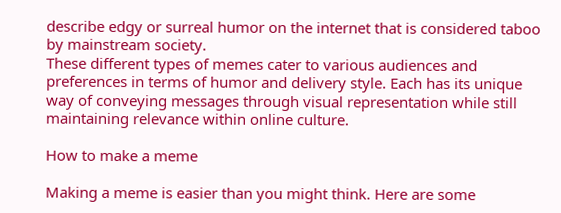describe edgy or surreal humor on the internet that is considered taboo by mainstream society.
These different types of memes cater to various audiences and preferences in terms of humor and delivery style. Each has its unique way of conveying messages through visual representation while still maintaining relevance within online culture.

How to make a meme

Making a meme is easier than you might think. Here are some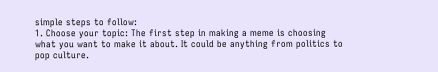simple steps to follow:
1. Choose your topic: The first step in making a meme is choosing what you want to make it about. It could be anything from politics to pop culture.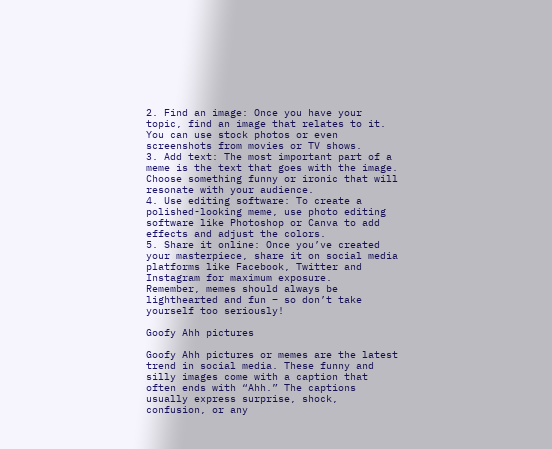2. Find an image: Once you have your topic, find an image that relates to it. You can use stock photos or even screenshots from movies or TV shows.
3. Add text: The most important part of a meme is the text that goes with the image. Choose something funny or ironic that will resonate with your audience.
4. Use editing software: To create a polished-looking meme, use photo editing software like Photoshop or Canva to add effects and adjust the colors.
5. Share it online: Once you’ve created your masterpiece, share it on social media platforms like Facebook, Twitter and Instagram for maximum exposure.
Remember, memes should always be lighthearted and fun – so don’t take yourself too seriously!

Goofy Ahh pictures

Goofy Ahh pictures or memes are the latest trend in social media. These funny and silly images come with a caption that often ends with “Ahh.” The captions usually express surprise, shock, confusion, or any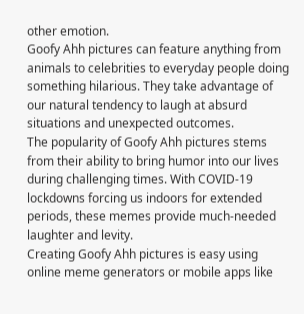other emotion.
Goofy Ahh pictures can feature anything from animals to celebrities to everyday people doing something hilarious. They take advantage of our natural tendency to laugh at absurd situations and unexpected outcomes.
The popularity of Goofy Ahh pictures stems from their ability to bring humor into our lives during challenging times. With COVID-19 lockdowns forcing us indoors for extended periods, these memes provide much-needed laughter and levity.
Creating Goofy Ahh pictures is easy using online meme generators or mobile apps like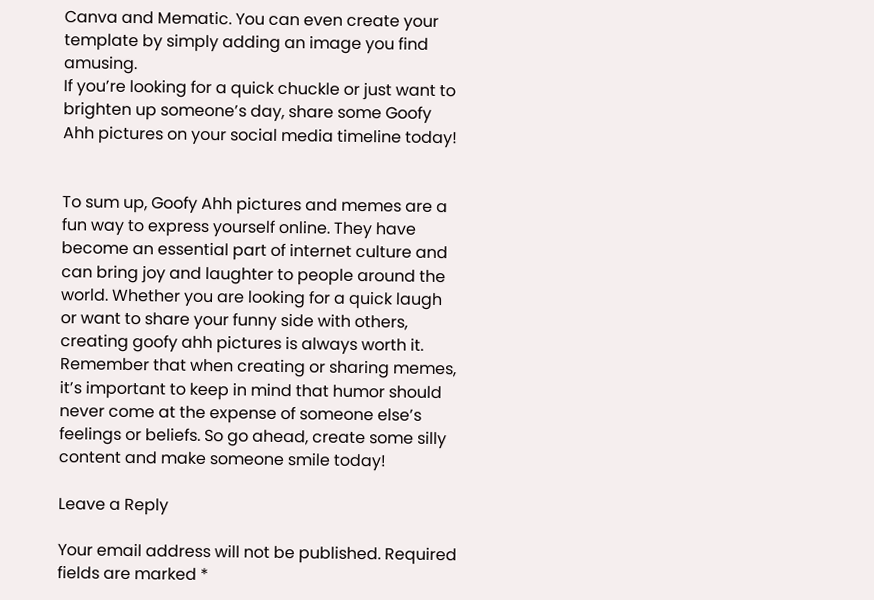Canva and Mematic. You can even create your template by simply adding an image you find amusing.
If you’re looking for a quick chuckle or just want to brighten up someone’s day, share some Goofy Ahh pictures on your social media timeline today!


To sum up, Goofy Ahh pictures and memes are a fun way to express yourself online. They have become an essential part of internet culture and can bring joy and laughter to people around the world. Whether you are looking for a quick laugh or want to share your funny side with others, creating goofy ahh pictures is always worth it.
Remember that when creating or sharing memes, it’s important to keep in mind that humor should never come at the expense of someone else’s feelings or beliefs. So go ahead, create some silly content and make someone smile today!

Leave a Reply

Your email address will not be published. Required fields are marked *